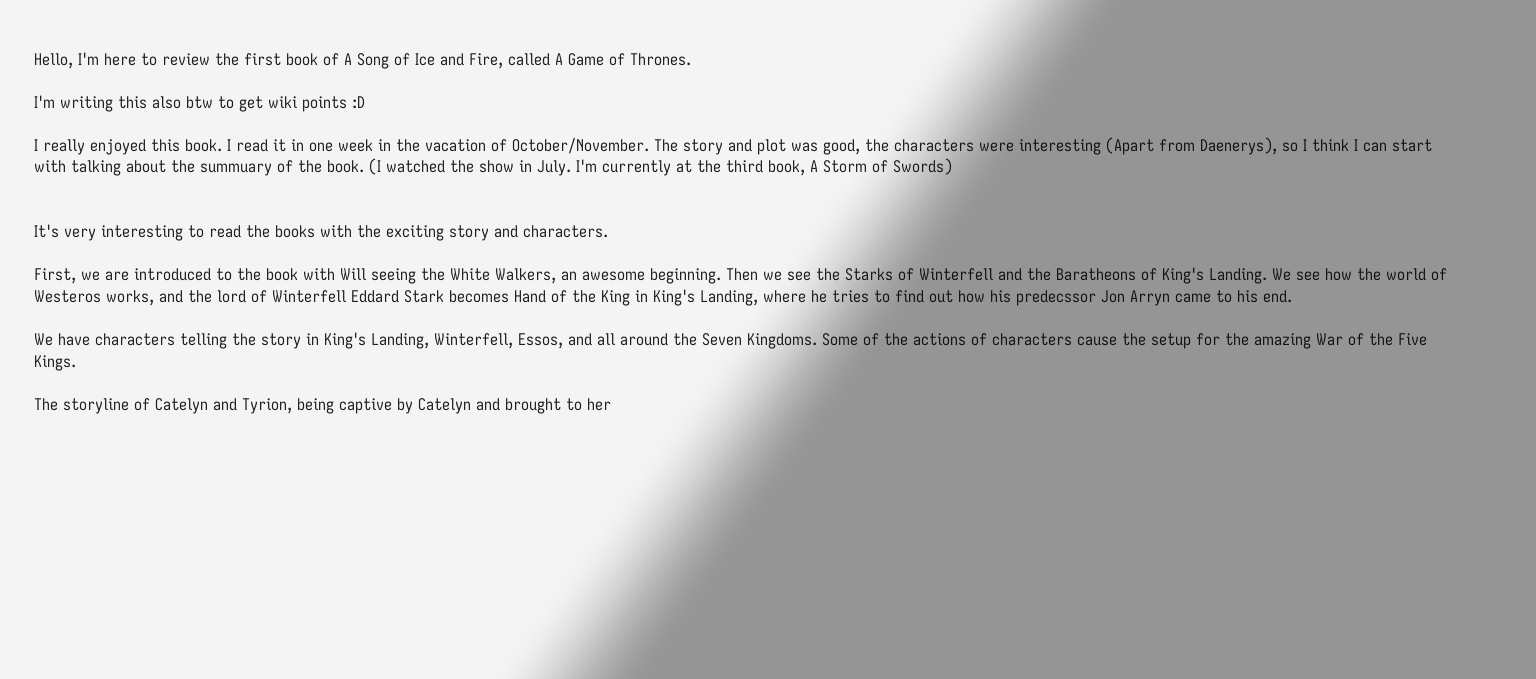Hello, I'm here to review the first book of A Song of Ice and Fire, called A Game of Thrones.

I'm writing this also btw to get wiki points :D

I really enjoyed this book. I read it in one week in the vacation of October/November. The story and plot was good, the characters were interesting (Apart from Daenerys), so I think I can start with talking about the summuary of the book. (I watched the show in July. I'm currently at the third book, A Storm of Swords)


It's very interesting to read the books with the exciting story and characters.

First, we are introduced to the book with Will seeing the White Walkers, an awesome beginning. Then we see the Starks of Winterfell and the Baratheons of King's Landing. We see how the world of Westeros works, and the lord of Winterfell Eddard Stark becomes Hand of the King in King's Landing, where he tries to find out how his predecssor Jon Arryn came to his end.

We have characters telling the story in King's Landing, Winterfell, Essos, and all around the Seven Kingdoms. Some of the actions of characters cause the setup for the amazing War of the Five Kings.

The storyline of Catelyn and Tyrion, being captive by Catelyn and brought to her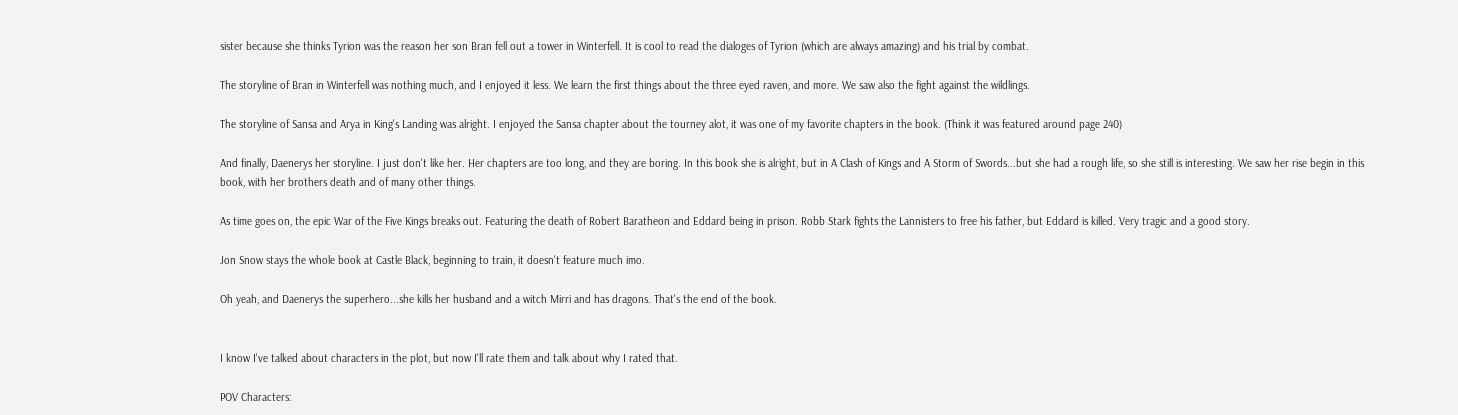sister because she thinks Tyrion was the reason her son Bran fell out a tower in Winterfell. It is cool to read the dialoges of Tyrion (which are always amazing) and his trial by combat.

The storyline of Bran in Winterfell was nothing much, and I enjoyed it less. We learn the first things about the three eyed raven, and more. We saw also the fight against the wildlings.

The storyline of Sansa and Arya in King's Landing was alright. I enjoyed the Sansa chapter about the tourney alot, it was one of my favorite chapters in the book. (Think it was featured around page 240)

And finally, Daenerys her storyline. I just don't like her. Her chapters are too long, and they are boring. In this book she is alright, but in A Clash of Kings and A Storm of Swords...but she had a rough life, so she still is interesting. We saw her rise begin in this book, with her brothers death and of many other things.

As time goes on, the epic War of the Five Kings breaks out. Featuring the death of Robert Baratheon and Eddard being in prison. Robb Stark fights the Lannisters to free his father, but Eddard is killed. Very tragic and a good story.

Jon Snow stays the whole book at Castle Black, beginning to train, it doesn't feature much imo.

Oh yeah, and Daenerys the superhero...she kills her husband and a witch Mirri and has dragons. That's the end of the book.


I know I've talked about characters in the plot, but now I'll rate them and talk about why I rated that.

POV Characters: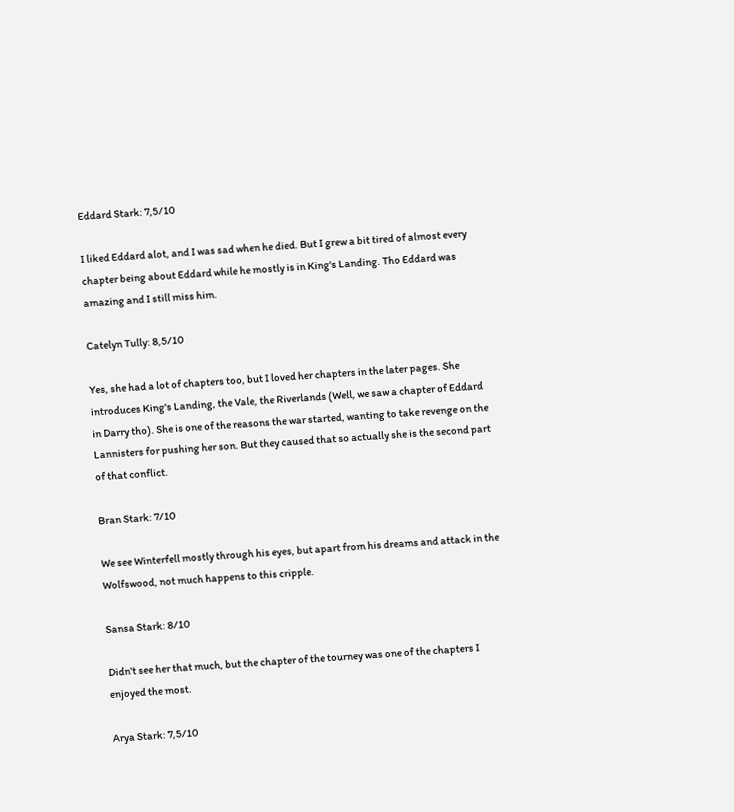Eddard Stark: 7,5/10

I liked Eddard alot, and I was sad when he died. But I grew a bit tired of almost every chapter being about Eddard while he mostly is in King's Landing. Tho Eddard was amazing and I still miss him.

Catelyn Tully: 8,5/10

Yes, she had a lot of chapters too, but I loved her chapters in the later pages. She introduces King's Landing, the Vale, the Riverlands (Well, we saw a chapter of Eddard in Darry tho). She is one of the reasons the war started, wanting to take revenge on the Lannisters for pushing her son. But they caused that so actually she is the second part of that conflict.

Bran Stark: 7/10

We see Winterfell mostly through his eyes, but apart from his dreams and attack in the Wolfswood, not much happens to this cripple.

Sansa Stark: 8/10

Didn't see her that much, but the chapter of the tourney was one of the chapters I enjoyed the most.

Arya Stark: 7,5/10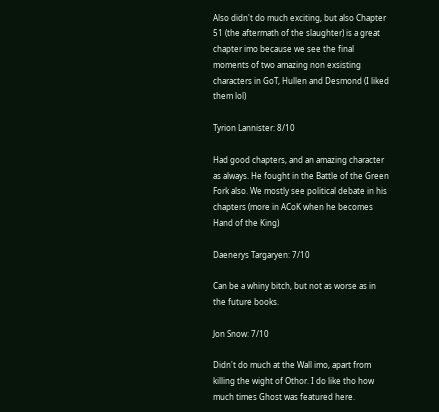Also didn't do much exciting, but also Chapter 51 (the aftermath of the slaughter) is a great chapter imo because we see the final moments of two amazing non exsisting characters in GoT, Hullen and Desmond (I liked them lol)

Tyrion Lannister: 8/10

Had good chapters, and an amazing character as always. He fought in the Battle of the Green Fork also. We mostly see political debate in his chapters (more in ACoK when he becomes Hand of the King)

Daenerys Targaryen: 7/10

Can be a whiny bitch, but not as worse as in the future books.

Jon Snow: 7/10

Didn't do much at the Wall imo, apart from killing the wight of Othor. I do like tho how much times Ghost was featured here.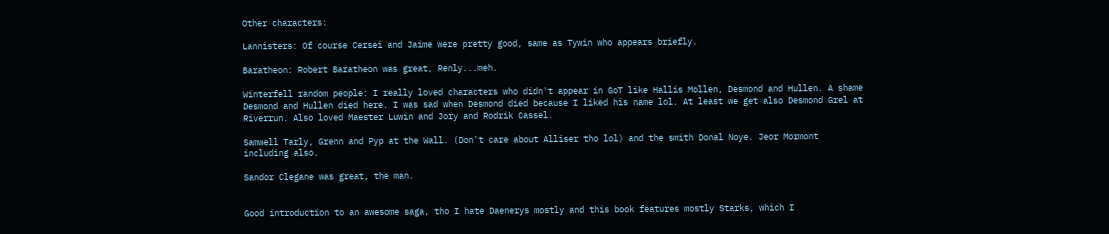Other characters:

Lannisters: Of course Cersei and Jaime were pretty good, same as Tywin who appears briefly.

Baratheon: Robert Baratheon was great, Renly...meh.

Winterfell random people: I really loved characters who didn't appear in GoT like Hallis Mollen, Desmond and Hullen. A shame Desmond and Hullen died here. I was sad when Desmond died because I liked his name lol. At least we get also Desmond Grel at Riverrun. Also loved Maester Luwin and Jory and Rodrik Cassel.

Samwell Tarly, Grenn and Pyp at the Wall. (Don't care about Alliser tho lol) and the smith Donal Noye. Jeor Mormont including also.

Sandor Clegane was great, the man.


Good introduction to an awesome saga, tho I hate Daenerys mostly and this book features mostly Starks, which I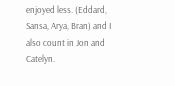enjoyed less. (Eddard, Sansa, Arya, Bran) and I also count in Jon and Catelyn.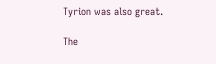Tyrion was also great.

The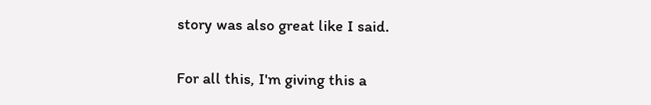story was also great like I said.

For all this, I'm giving this a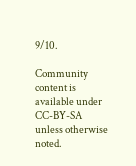9/10.

Community content is available under CC-BY-SA unless otherwise noted.